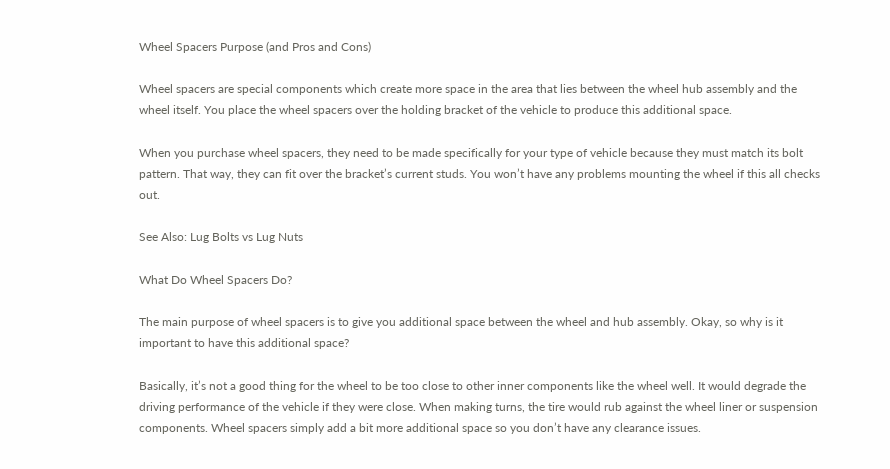Wheel Spacers Purpose (and Pros and Cons)

Wheel spacers are special components which create more space in the area that lies between the wheel hub assembly and the wheel itself. You place the wheel spacers over the holding bracket of the vehicle to produce this additional space.

When you purchase wheel spacers, they need to be made specifically for your type of vehicle because they must match its bolt pattern. That way, they can fit over the bracket’s current studs. You won’t have any problems mounting the wheel if this all checks out.

See Also: Lug Bolts vs Lug Nuts

What Do Wheel Spacers Do?

The main purpose of wheel spacers is to give you additional space between the wheel and hub assembly. Okay, so why is it important to have this additional space?

Basically, it’s not a good thing for the wheel to be too close to other inner components like the wheel well. It would degrade the driving performance of the vehicle if they were close. When making turns, the tire would rub against the wheel liner or suspension components. Wheel spacers simply add a bit more additional space so you don’t have any clearance issues.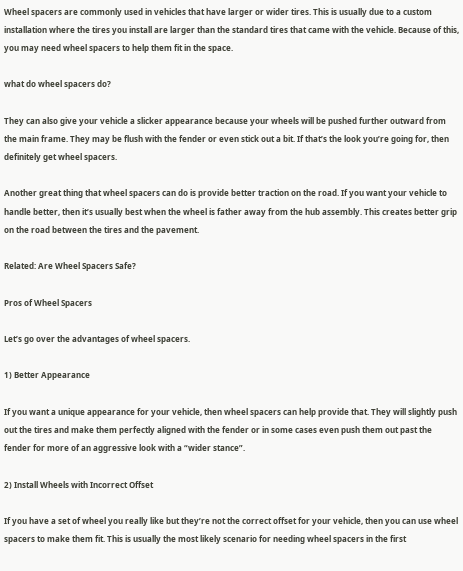Wheel spacers are commonly used in vehicles that have larger or wider tires. This is usually due to a custom installation where the tires you install are larger than the standard tires that came with the vehicle. Because of this, you may need wheel spacers to help them fit in the space.

what do wheel spacers do?

They can also give your vehicle a slicker appearance because your wheels will be pushed further outward from the main frame. They may be flush with the fender or even stick out a bit. If that’s the look you’re going for, then definitely get wheel spacers.

Another great thing that wheel spacers can do is provide better traction on the road. If you want your vehicle to handle better, then it’s usually best when the wheel is father away from the hub assembly. This creates better grip on the road between the tires and the pavement.

Related: Are Wheel Spacers Safe?

Pros of Wheel Spacers

Let’s go over the advantages of wheel spacers.

1) Better Appearance

If you want a unique appearance for your vehicle, then wheel spacers can help provide that. They will slightly push out the tires and make them perfectly aligned with the fender or in some cases even push them out past the fender for more of an aggressive look with a “wider stance”.

2) Install Wheels with Incorrect Offset

If you have a set of wheel you really like but they’re not the correct offset for your vehicle, then you can use wheel spacers to make them fit. This is usually the most likely scenario for needing wheel spacers in the first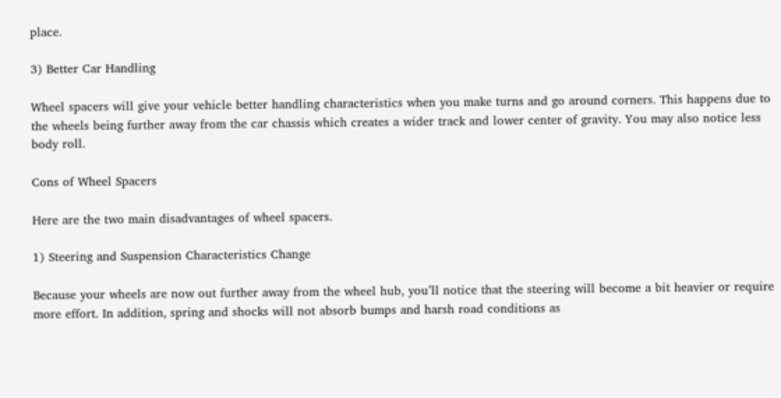place.

3) Better Car Handling

Wheel spacers will give your vehicle better handling characteristics when you make turns and go around corners. This happens due to the wheels being further away from the car chassis which creates a wider track and lower center of gravity. You may also notice less body roll.

Cons of Wheel Spacers

Here are the two main disadvantages of wheel spacers.

1) Steering and Suspension Characteristics Change

Because your wheels are now out further away from the wheel hub, you’ll notice that the steering will become a bit heavier or require more effort. In addition, spring and shocks will not absorb bumps and harsh road conditions as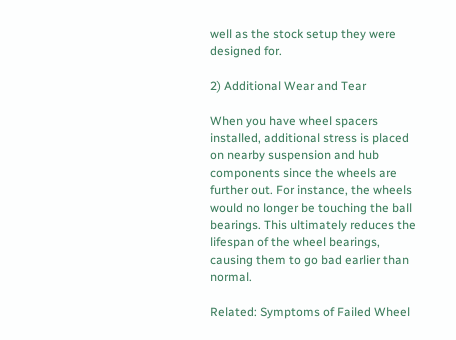well as the stock setup they were designed for.

2) Additional Wear and Tear

When you have wheel spacers installed, additional stress is placed on nearby suspension and hub components since the wheels are further out. For instance, the wheels would no longer be touching the ball bearings. This ultimately reduces the lifespan of the wheel bearings, causing them to go bad earlier than normal.

Related: Symptoms of Failed Wheel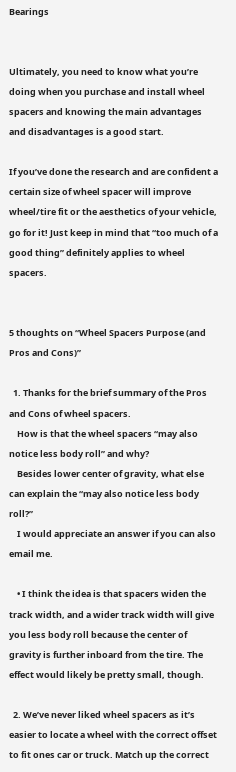Bearings


Ultimately, you need to know what you’re doing when you purchase and install wheel spacers and knowing the main advantages and disadvantages is a good start.

If you’ve done the research and are confident a certain size of wheel spacer will improve wheel/tire fit or the aesthetics of your vehicle, go for it! Just keep in mind that “too much of a good thing” definitely applies to wheel spacers.


5 thoughts on “Wheel Spacers Purpose (and Pros and Cons)”

  1. Thanks for the brief summary of the Pros and Cons of wheel spacers.
    How is that the wheel spacers “may also notice less body roll” and why?
    Besides lower center of gravity, what else can explain the “may also notice less body roll?”
    I would appreciate an answer if you can also email me.

    • I think the idea is that spacers widen the track width, and a wider track width will give you less body roll because the center of gravity is further inboard from the tire. The effect would likely be pretty small, though.

  2. We’ve never liked wheel spacers as it’s easier to locate a wheel with the correct offset to fit ones car or truck. Match up the correct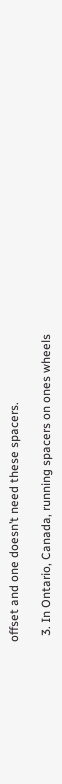offset and one doesn’t need these spacers.

  3. In Ontario, Canada, running spacers on ones wheels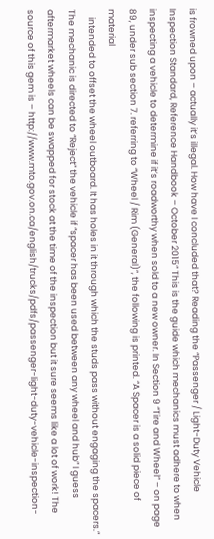is frowned upon – actually it’s illegal. How have I concluded that? Reading the “Passenger / Light-Duty Vehicle Inspection Standard, Reference Handbook – October 2015” This is the guide which mechanics must adhere to when inspecting a vehicle to determine if it’s roadworthy when sold to a new owner. In Section 9 “Tire and Wheel” – on page 89, under sub section 7. referring to “Wheel / Rim (General)”, the following is printed. “A Spacer is a solid piece of material
    intended to offset the wheel outboard. It has holes in it through which the studs pass without engaging the spacers.” The mechanic is directed to “Reject” the vehicle if “spacer has been used between any wheel and hub” I guess aftermarket wheels can be swapped for stock at the time of the inspection but it sure seems like a lot of work! The source of this gem is – http://www.mto.gov.on.ca/english/trucks/pdfs/passenger-light-duty-vehicle-inspection-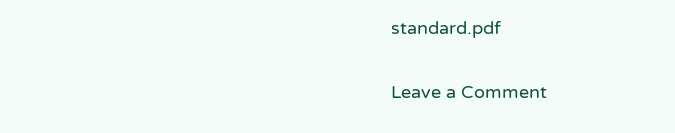standard.pdf


Leave a Comment